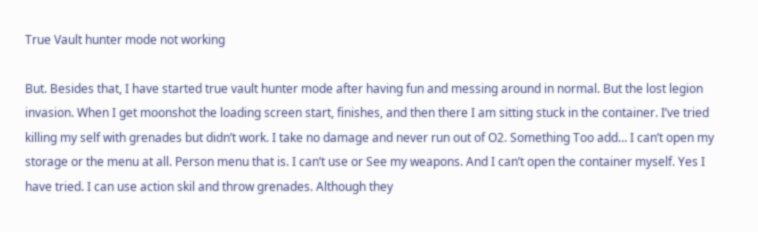True Vault hunter mode not working

But. Besides that, I have started true vault hunter mode after having fun and messing around in normal. But the lost legion invasion. When I get moonshot the loading screen start, finishes, and then there I am sitting stuck in the container. I’ve tried killing my self with grenades but didn’t work. I take no damage and never run out of O2. Something Too add… I can’t open my storage or the menu at all. Person menu that is. I can’t use or See my weapons. And I can’t open the container myself. Yes I have tried. I can use action skil and throw grenades. Although they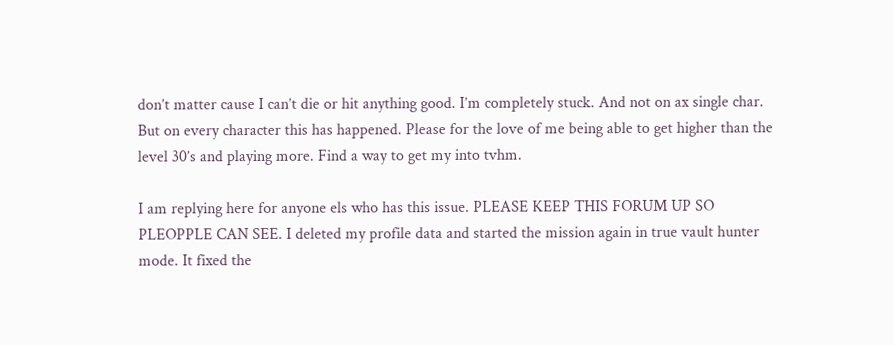don’t matter cause I can’t die or hit anything good. I’m completely stuck. And not on ax single char. But on every character this has happened. Please for the love of me being able to get higher than the level 30’s and playing more. Find a way to get my into tvhm.

I am replying here for anyone els who has this issue. PLEASE KEEP THIS FORUM UP SO PLEOPPLE CAN SEE. I deleted my profile data and started the mission again in true vault hunter mode. It fixed the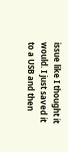issue like I thought it would. I just saved it to a USB and then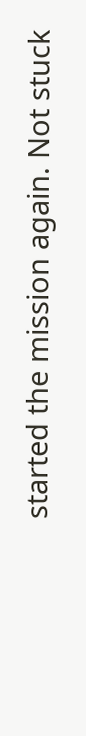started the mission again. Not stuck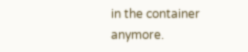in the container anymore.